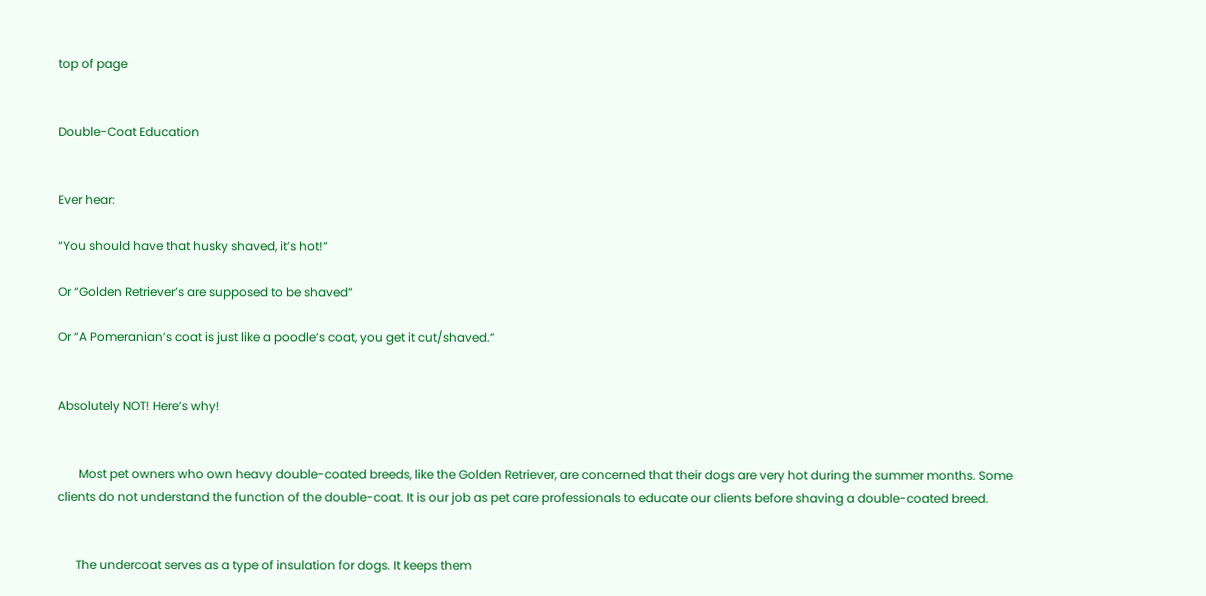top of page


Double-Coat Education


Ever hear:

“You should have that husky shaved, it’s hot!”

Or “Golden Retriever’s are supposed to be shaved”

Or “A Pomeranian’s coat is just like a poodle’s coat, you get it cut/shaved.”


Absolutely NOT! Here’s why!


       Most pet owners who own heavy double-coated breeds, like the Golden Retriever, are concerned that their dogs are very hot during the summer months. Some clients do not understand the function of the double-coat. It is our job as pet care professionals to educate our clients before shaving a double-coated breed.


      The undercoat serves as a type of insulation for dogs. It keeps them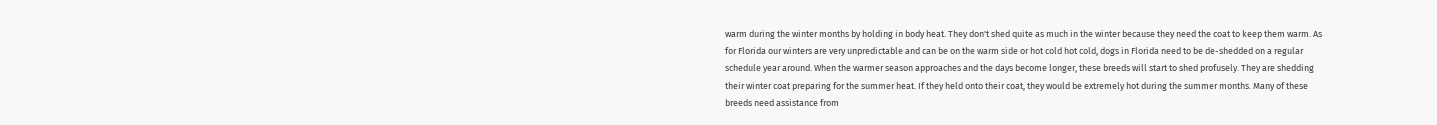warm during the winter months by holding in body heat. They don't shed quite as much in the winter because they need the coat to keep them warm. As for Florida our winters are very unpredictable and can be on the warm side or hot cold hot cold, dogs in Florida need to be de-shedded on a regular schedule year around. When the warmer season approaches and the days become longer, these breeds will start to shed profusely. They are shedding their winter coat preparing for the summer heat. If they held onto their coat, they would be extremely hot during the summer months. Many of these breeds need assistance from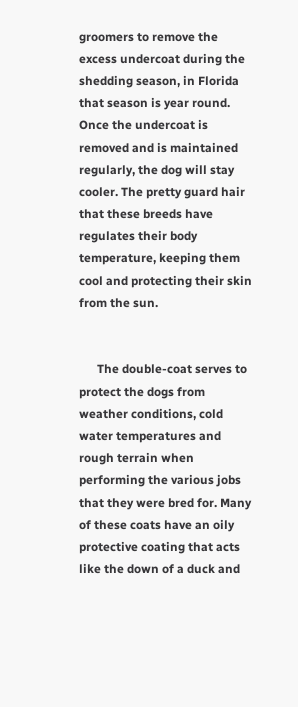groomers to remove the excess undercoat during the shedding season, in Florida that season is year round. Once the undercoat is removed and is maintained regularly, the dog will stay cooler. The pretty guard hair that these breeds have regulates their body temperature, keeping them cool and protecting their skin from the sun.


      The double-coat serves to protect the dogs from weather conditions, cold water temperatures and rough terrain when performing the various jobs that they were bred for. Many of these coats have an oily protective coating that acts like the down of a duck and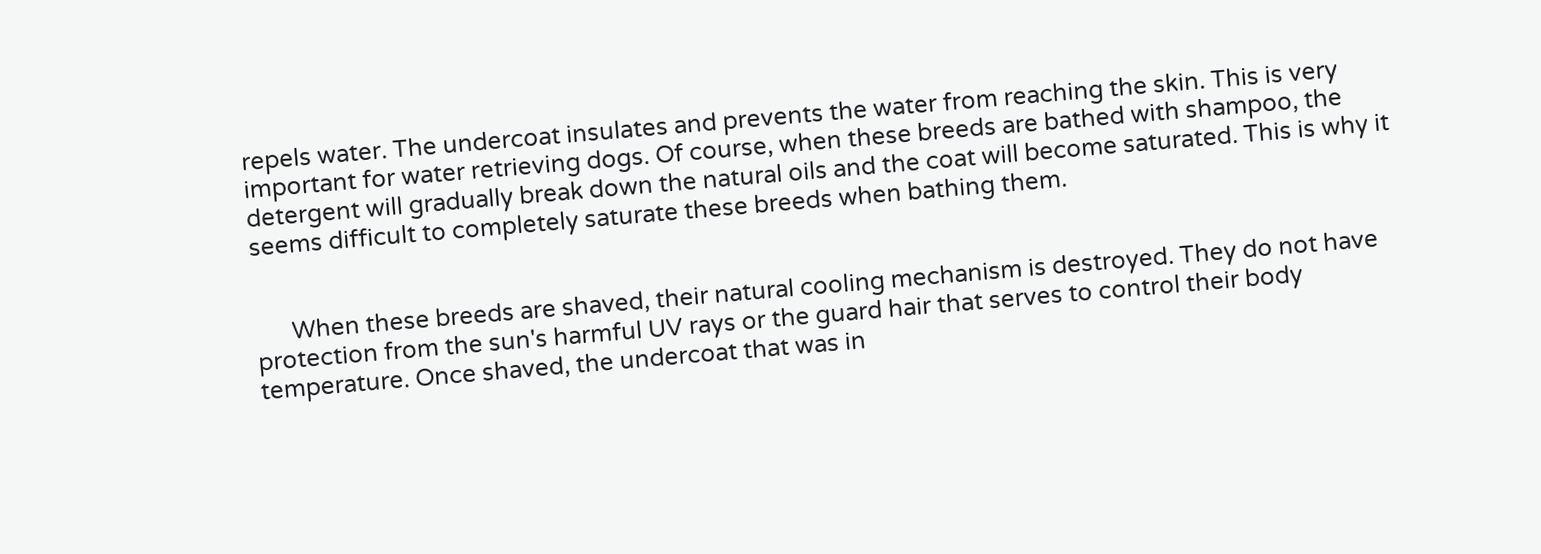repels water. The undercoat insulates and prevents the water from reaching the skin. This is very important for water retrieving dogs. Of course, when these breeds are bathed with shampoo, the detergent will gradually break down the natural oils and the coat will become saturated. This is why it seems difficult to completely saturate these breeds when bathing them.


      When these breeds are shaved, their natural cooling mechanism is destroyed. They do not have protection from the sun's harmful UV rays or the guard hair that serves to control their body temperature. Once shaved, the undercoat that was in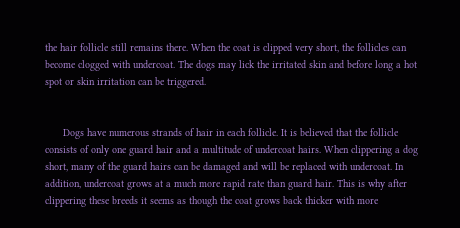the hair follicle still remains there. When the coat is clipped very short, the follicles can become clogged with undercoat. The dogs may lick the irritated skin and before long a hot spot or skin irritation can be triggered.


      Dogs have numerous strands of hair in each follicle. It is believed that the follicle consists of only one guard hair and a multitude of undercoat hairs. When clippering a dog short, many of the guard hairs can be damaged and will be replaced with undercoat. In addition, undercoat grows at a much more rapid rate than guard hair. This is why after clippering these breeds it seems as though the coat grows back thicker with more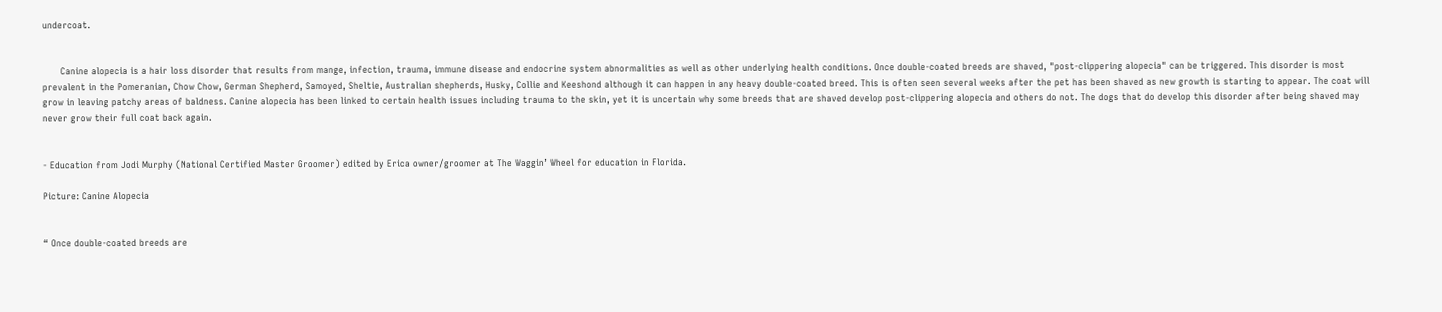undercoat.


      Canine alopecia is a hair loss disorder that results from mange, infection, trauma, immune disease and endocrine system abnormalities as well as other underlying health conditions. Once double-coated breeds are shaved, "post-clippering alopecia" can be triggered. This disorder is most prevalent in the Pomeranian, Chow Chow, German Shepherd, Samoyed, Sheltie, Australian shepherds, Husky, Collie and Keeshond although it can happen in any heavy double-coated breed. This is often seen several weeks after the pet has been shaved as new growth is starting to appear. The coat will grow in leaving patchy areas of baldness. Canine alopecia has been linked to certain health issues including trauma to the skin, yet it is uncertain why some breeds that are shaved develop post-clippering alopecia and others do not. The dogs that do develop this disorder after being shaved may never grow their full coat back again.


- Education from Jodi Murphy (National Certified Master Groomer) edited by Erica owner/groomer at The Waggin’ Wheel for education in Florida.

Picture: Canine Alopecia


“ Once double-coated breeds are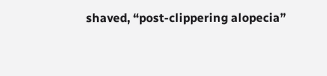shaved, “post-clippering alopecia”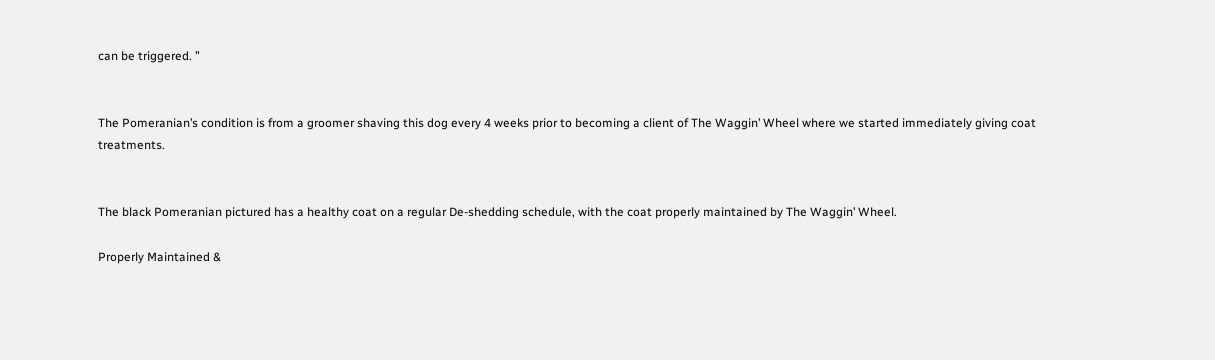can be triggered. ”


The Pomeranian’s condition is from a groomer shaving this dog every 4 weeks prior to becoming a client of The Waggin’ Wheel where we started immediately giving coat treatments.


The black Pomeranian pictured has a healthy coat on a regular De-shedding schedule, with the coat properly maintained by The Waggin’ Wheel.

Properly Maintained &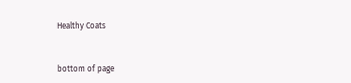Healthy Coats


bottom of page